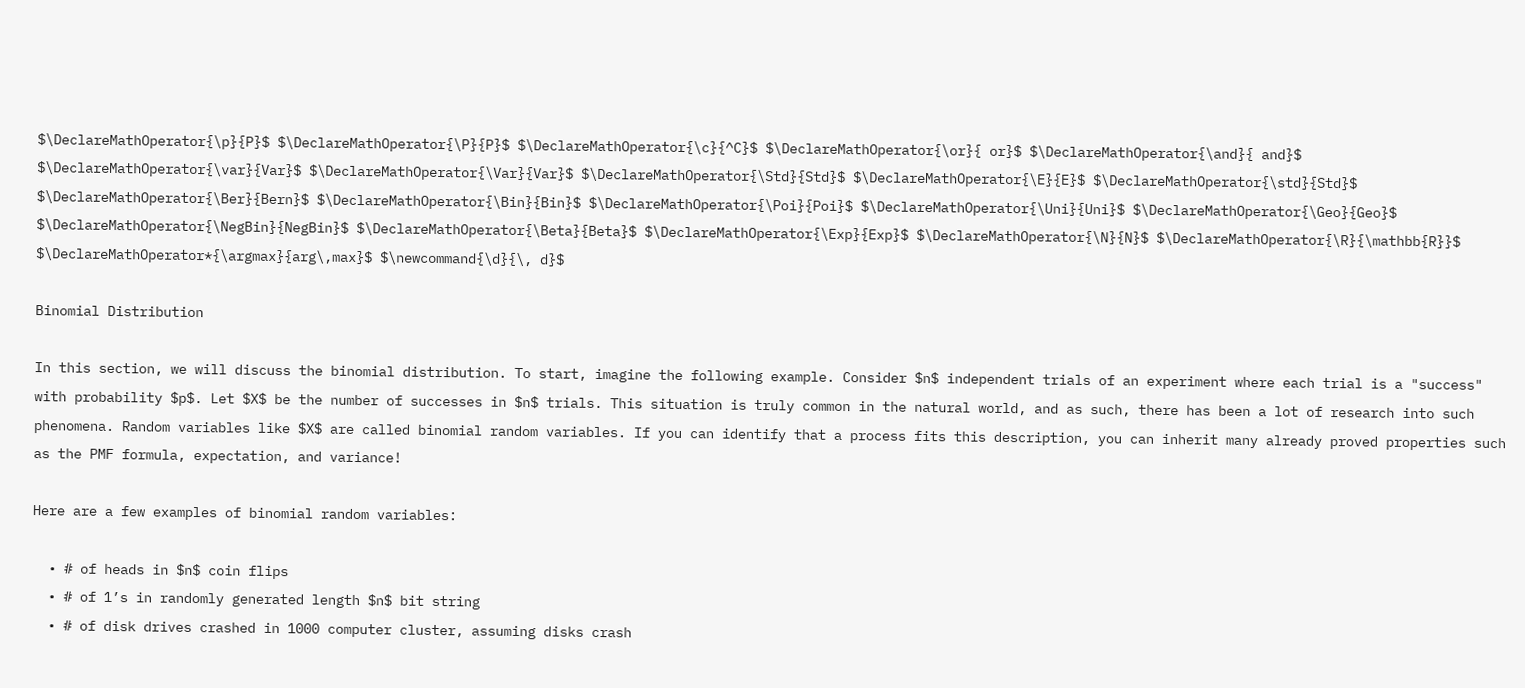$\DeclareMathOperator{\p}{P}$ $\DeclareMathOperator{\P}{P}$ $\DeclareMathOperator{\c}{^C}$ $\DeclareMathOperator{\or}{ or}$ $\DeclareMathOperator{\and}{ and}$ $\DeclareMathOperator{\var}{Var}$ $\DeclareMathOperator{\Var}{Var}$ $\DeclareMathOperator{\Std}{Std}$ $\DeclareMathOperator{\E}{E}$ $\DeclareMathOperator{\std}{Std}$ $\DeclareMathOperator{\Ber}{Bern}$ $\DeclareMathOperator{\Bin}{Bin}$ $\DeclareMathOperator{\Poi}{Poi}$ $\DeclareMathOperator{\Uni}{Uni}$ $\DeclareMathOperator{\Geo}{Geo}$ $\DeclareMathOperator{\NegBin}{NegBin}$ $\DeclareMathOperator{\Beta}{Beta}$ $\DeclareMathOperator{\Exp}{Exp}$ $\DeclareMathOperator{\N}{N}$ $\DeclareMathOperator{\R}{\mathbb{R}}$ $\DeclareMathOperator*{\argmax}{arg\,max}$ $\newcommand{\d}{\, d}$

Binomial Distribution

In this section, we will discuss the binomial distribution. To start, imagine the following example. Consider $n$ independent trials of an experiment where each trial is a "success" with probability $p$. Let $X$ be the number of successes in $n$ trials. This situation is truly common in the natural world, and as such, there has been a lot of research into such phenomena. Random variables like $X$ are called binomial random variables. If you can identify that a process fits this description, you can inherit many already proved properties such as the PMF formula, expectation, and variance!

Here are a few examples of binomial random variables:

  • # of heads in $n$ coin flips
  • # of 1’s in randomly generated length $n$ bit string
  • # of disk drives crashed in 1000 computer cluster, assuming disks crash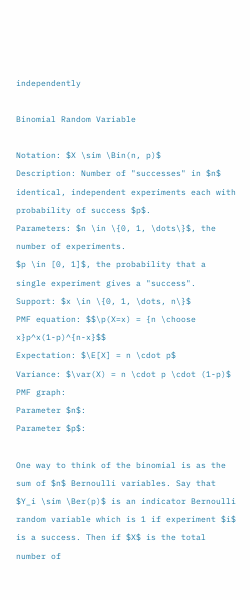independently

Binomial Random Variable

Notation: $X \sim \Bin(n, p)$
Description: Number of "successes" in $n$ identical, independent experiments each with probability of success $p$.
Parameters: $n \in \{0, 1, \dots\}$, the number of experiments.
$p \in [0, 1]$, the probability that a single experiment gives a "success".
Support: $x \in \{0, 1, \dots, n\}$
PMF equation: $$\p(X=x) = {n \choose x}p^x(1-p)^{n-x}$$
Expectation: $\E[X] = n \cdot p$
Variance: $\var(X) = n \cdot p \cdot (1-p)$
PMF graph:
Parameter $n$:
Parameter $p$:

One way to think of the binomial is as the sum of $n$ Bernoulli variables. Say that $Y_i \sim \Ber(p)$ is an indicator Bernoulli random variable which is 1 if experiment $i$ is a success. Then if $X$ is the total number of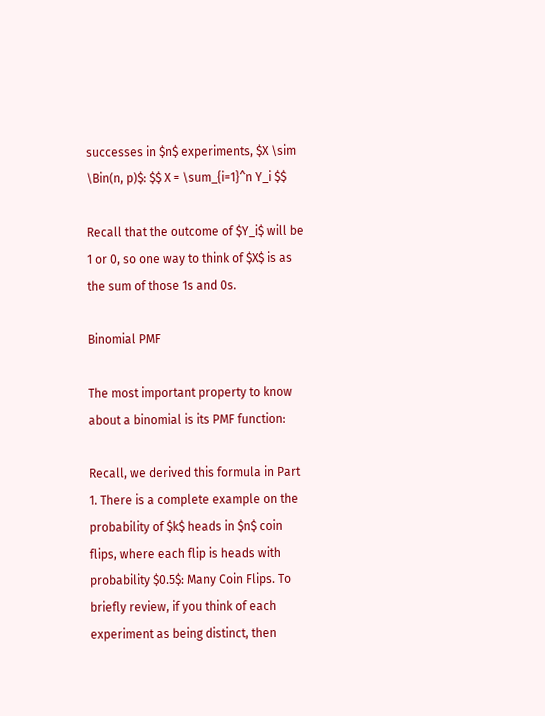successes in $n$ experiments, $X \sim \Bin(n, p)$: $$ X = \sum_{i=1}^n Y_i $$

Recall that the outcome of $Y_i$ will be 1 or 0, so one way to think of $X$ is as the sum of those 1s and 0s.

Binomial PMF

The most important property to know about a binomial is its PMF function:

Recall, we derived this formula in Part 1. There is a complete example on the probability of $k$ heads in $n$ coin flips, where each flip is heads with probability $0.5$: Many Coin Flips. To briefly review, if you think of each experiment as being distinct, then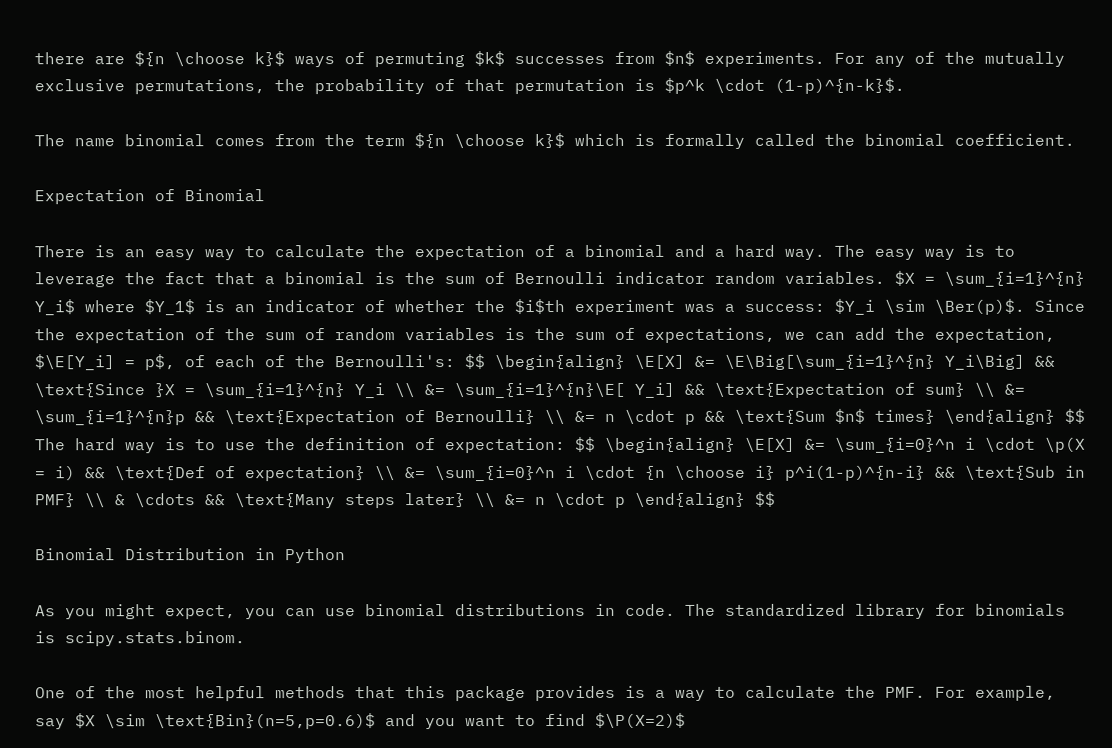there are ${n \choose k}$ ways of permuting $k$ successes from $n$ experiments. For any of the mutually exclusive permutations, the probability of that permutation is $p^k \cdot (1-p)^{n-k}$.

The name binomial comes from the term ${n \choose k}$ which is formally called the binomial coefficient.

Expectation of Binomial

There is an easy way to calculate the expectation of a binomial and a hard way. The easy way is to leverage the fact that a binomial is the sum of Bernoulli indicator random variables. $X = \sum_{i=1}^{n} Y_i$ where $Y_1$ is an indicator of whether the $i$th experiment was a success: $Y_i \sim \Ber(p)$. Since the expectation of the sum of random variables is the sum of expectations, we can add the expectation, $\E[Y_i] = p$, of each of the Bernoulli's: $$ \begin{align} \E[X] &= \E\Big[\sum_{i=1}^{n} Y_i\Big] && \text{Since }X = \sum_{i=1}^{n} Y_i \\ &= \sum_{i=1}^{n}\E[ Y_i] && \text{Expectation of sum} \\ &= \sum_{i=1}^{n}p && \text{Expectation of Bernoulli} \\ &= n \cdot p && \text{Sum $n$ times} \end{align} $$ The hard way is to use the definition of expectation: $$ \begin{align} \E[X] &= \sum_{i=0}^n i \cdot \p(X = i) && \text{Def of expectation} \\ &= \sum_{i=0}^n i \cdot {n \choose i} p^i(1-p)^{n-i} && \text{Sub in PMF} \\ & \cdots && \text{Many steps later} \\ &= n \cdot p \end{align} $$

Binomial Distribution in Python

As you might expect, you can use binomial distributions in code. The standardized library for binomials is scipy.stats.binom.

One of the most helpful methods that this package provides is a way to calculate the PMF. For example, say $X \sim \text{Bin}(n=5,p=0.6)$ and you want to find $\P(X=2)$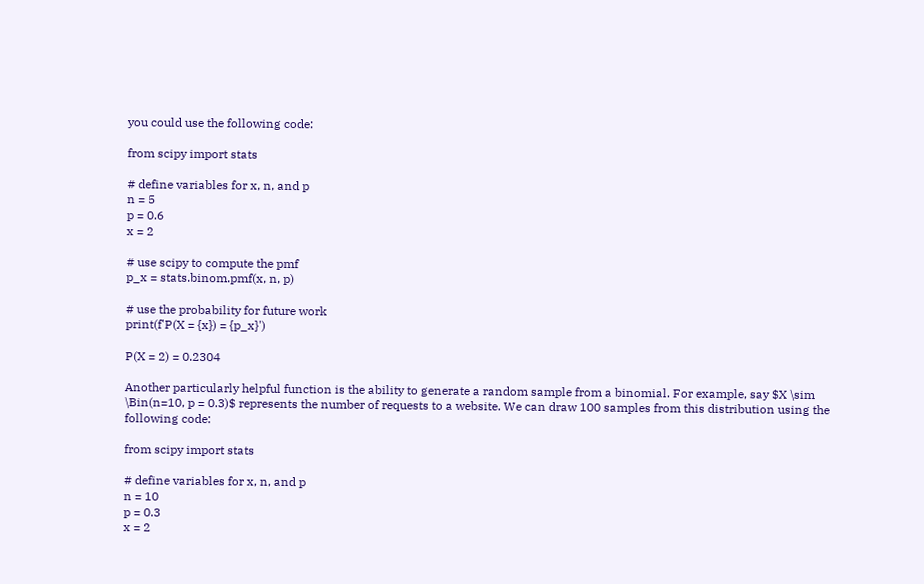you could use the following code:

from scipy import stats

# define variables for x, n, and p
n = 5
p = 0.6
x = 2

# use scipy to compute the pmf
p_x = stats.binom.pmf(x, n, p)

# use the probability for future work
print(f'P(X = {x}) = {p_x}')

P(X = 2) = 0.2304

Another particularly helpful function is the ability to generate a random sample from a binomial. For example, say $X \sim \Bin(n=10, p = 0.3)$ represents the number of requests to a website. We can draw 100 samples from this distribution using the following code:

from scipy import stats

# define variables for x, n, and p
n = 10
p = 0.3
x = 2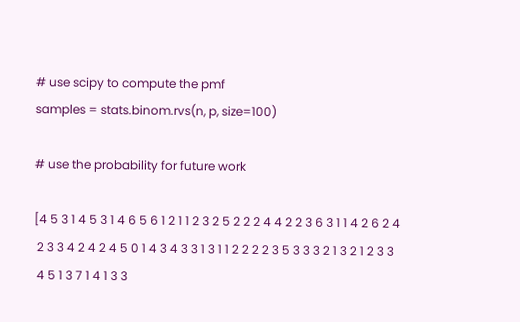# use scipy to compute the pmf
samples = stats.binom.rvs(n, p, size=100)

# use the probability for future work

[4 5 3 1 4 5 3 1 4 6 5 6 1 2 1 1 2 3 2 5 2 2 2 4 4 2 2 3 6 3 1 1 4 2 6 2 4
 2 3 3 4 2 4 2 4 5 0 1 4 3 4 3 3 1 3 1 1 2 2 2 2 3 5 3 3 3 2 1 3 2 1 2 3 3
 4 5 1 3 7 1 4 1 3 3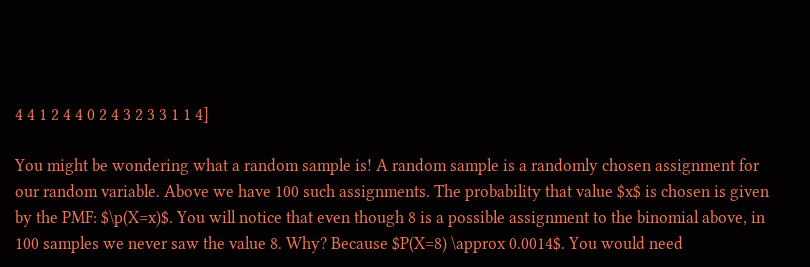4 4 1 2 4 4 0 2 4 3 2 3 3 1 1 4]

You might be wondering what a random sample is! A random sample is a randomly chosen assignment for our random variable. Above we have 100 such assignments. The probability that value $x$ is chosen is given by the PMF: $\p(X=x)$. You will notice that even though 8 is a possible assignment to the binomial above, in 100 samples we never saw the value 8. Why? Because $P(X=8) \approx 0.0014$. You would need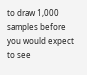to draw 1,000 samples before you would expect to see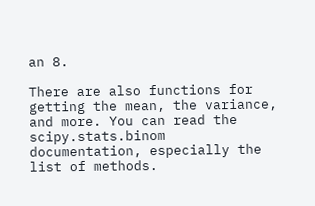an 8.

There are also functions for getting the mean, the variance, and more. You can read the scipy.stats.binom documentation, especially the list of methods.